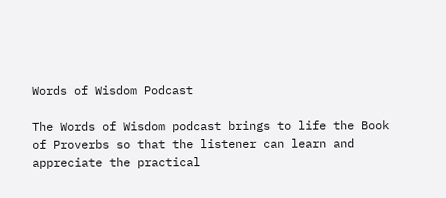Words of Wisdom Podcast

The Words of Wisdom podcast brings to life the Book of Proverbs so that the listener can learn and appreciate the practical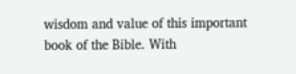wisdom and value of this important book of the Bible. With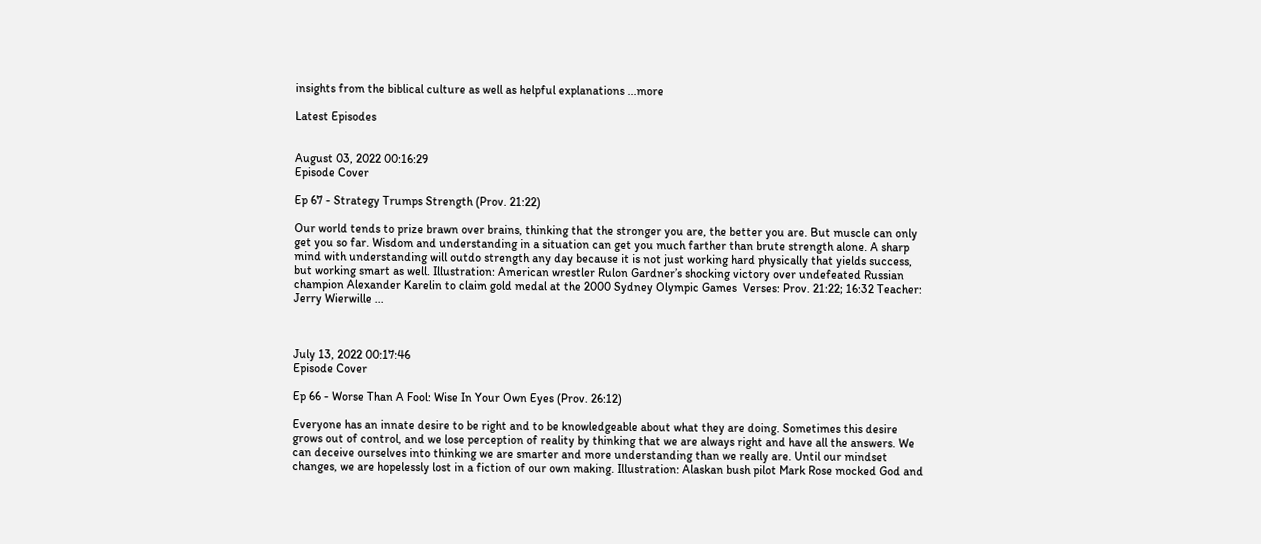insights from the biblical culture as well as helpful explanations ...more

Latest Episodes


August 03, 2022 00:16:29
Episode Cover

Ep 67 - Strategy Trumps Strength (Prov. 21:22)

Our world tends to prize brawn over brains, thinking that the stronger you are, the better you are. But muscle can only get you so far. Wisdom and understanding in a situation can get you much farther than brute strength alone. A sharp mind with understanding will outdo strength any day because it is not just working hard physically that yields success, but working smart as well. Illustration: American wrestler Rulon Gardner’s shocking victory over undefeated Russian champion Alexander Karelin to claim gold medal at the 2000 Sydney Olympic Games  Verses: Prov. 21:22; 16:32 Teacher: Jerry Wierwille ...



July 13, 2022 00:17:46
Episode Cover

Ep 66 - Worse Than A Fool: Wise In Your Own Eyes (Prov. 26:12)

Everyone has an innate desire to be right and to be knowledgeable about what they are doing. Sometimes this desire grows out of control, and we lose perception of reality by thinking that we are always right and have all the answers. We can deceive ourselves into thinking we are smarter and more understanding than we really are. Until our mindset changes, we are hopelessly lost in a fiction of our own making. Illustration: Alaskan bush pilot Mark Rose mocked God and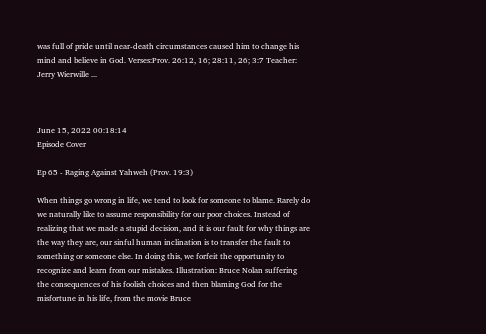was full of pride until near-death circumstances caused him to change his mind and believe in God. Verses:Prov. 26:12, 16; 28:11, 26; 3:7 Teacher: Jerry Wierwille ...



June 15, 2022 00:18:14
Episode Cover

Ep 65 - Raging Against Yahweh (Prov. 19:3)

When things go wrong in life, we tend to look for someone to blame. Rarely do we naturally like to assume responsibility for our poor choices. Instead of realizing that we made a stupid decision, and it is our fault for why things are the way they are, our sinful human inclination is to transfer the fault to something or someone else. In doing this, we forfeit the opportunity to recognize and learn from our mistakes. Illustration: Bruce Nolan suffering the consequences of his foolish choices and then blaming God for the misfortune in his life, from the movie Bruce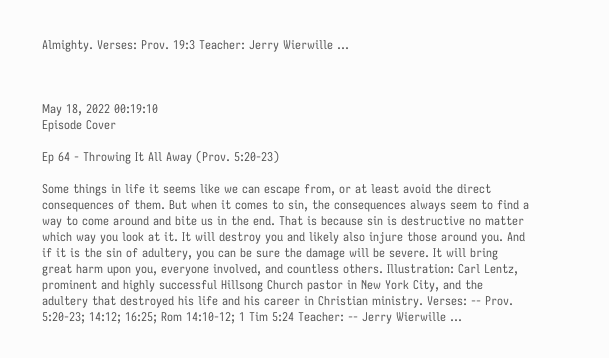Almighty. Verses: Prov. 19:3 Teacher: Jerry Wierwille ...



May 18, 2022 00:19:10
Episode Cover

Ep 64 - Throwing It All Away (Prov. 5:20-23)

Some things in life it seems like we can escape from, or at least avoid the direct consequences of them. But when it comes to sin, the consequences always seem to find a way to come around and bite us in the end. That is because sin is destructive no matter which way you look at it. It will destroy you and likely also injure those around you. And if it is the sin of adultery, you can be sure the damage will be severe. It will bring great harm upon you, everyone involved, and countless others. Illustration: Carl Lentz, prominent and highly successful Hillsong Church pastor in New York City, and the adultery that destroyed his life and his career in Christian ministry. Verses: -- Prov. 5:20-23; 14:12; 16:25; Rom 14:10-12; 1 Tim 5:24 Teacher: -- Jerry Wierwille ...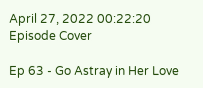April 27, 2022 00:22:20
Episode Cover

Ep 63 - Go Astray in Her Love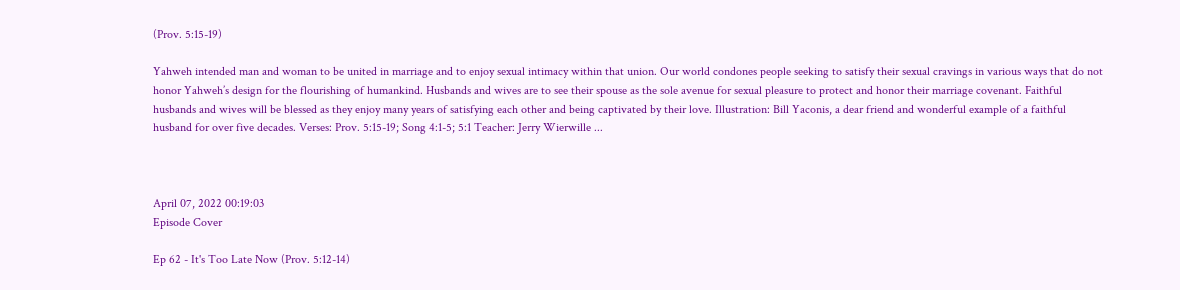(Prov. 5:15-19)

Yahweh intended man and woman to be united in marriage and to enjoy sexual intimacy within that union. Our world condones people seeking to satisfy their sexual cravings in various ways that do not honor Yahweh’s design for the flourishing of humankind. Husbands and wives are to see their spouse as the sole avenue for sexual pleasure to protect and honor their marriage covenant. Faithful husbands and wives will be blessed as they enjoy many years of satisfying each other and being captivated by their love. Illustration: Bill Yaconis, a dear friend and wonderful example of a faithful husband for over five decades. Verses: Prov. 5:15-19; Song 4:1-5; 5:1 Teacher: Jerry Wierwille ...



April 07, 2022 00:19:03
Episode Cover

Ep 62 - It's Too Late Now (Prov. 5:12-14)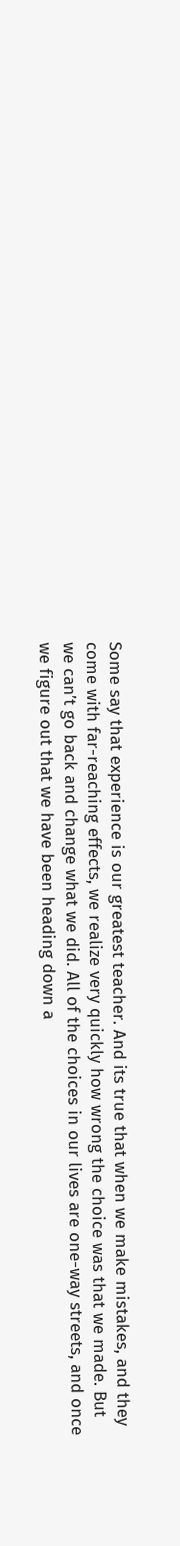Some say that experience is our greatest teacher. And its true that when we make mistakes, and they come with far-reaching effects, we realize very quickly how wrong the choice was that we made. But we can’t go back and change what we did. All of the choices in our lives are one-way streets, and once we figure out that we have been heading down a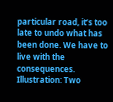particular road, it’s too late to undo what has been done. We have to live with the consequences. Illustration: Two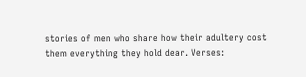stories of men who share how their adultery cost them everything they hold dear. Verses: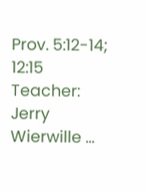Prov. 5:12-14; 12:15 Teacher: Jerry Wierwille ...